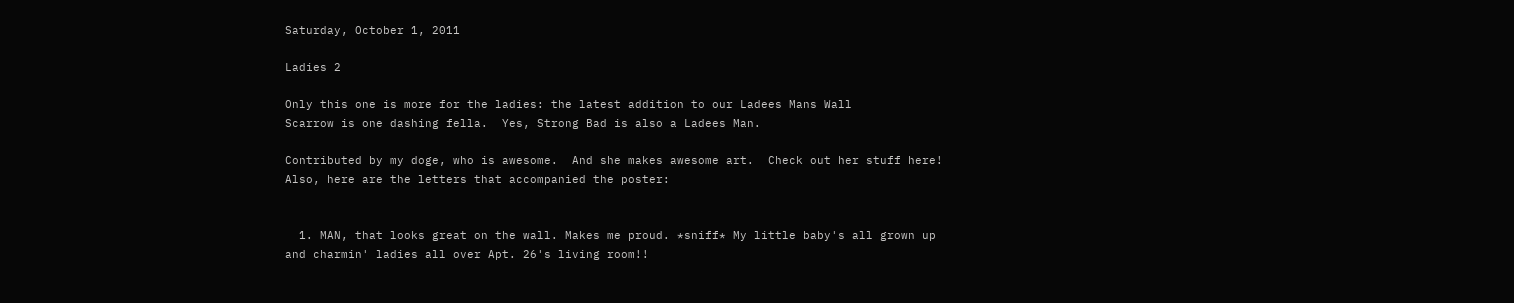Saturday, October 1, 2011

Ladies 2

Only this one is more for the ladies: the latest addition to our Ladees Mans Wall
Scarrow is one dashing fella.  Yes, Strong Bad is also a Ladees Man.

Contributed by my doge, who is awesome.  And she makes awesome art.  Check out her stuff here!
Also, here are the letters that accompanied the poster:


  1. MAN, that looks great on the wall. Makes me proud. *sniff* My little baby's all grown up and charmin' ladies all over Apt. 26's living room!!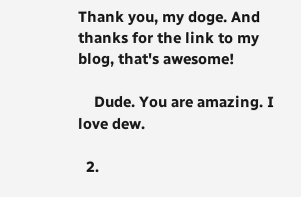Thank you, my doge. And thanks for the link to my blog, that's awesome!

    Dude. You are amazing. I love dew.

  2.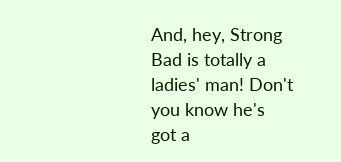And, hey, Strong Bad is totally a ladies' man! Don't you know he's got a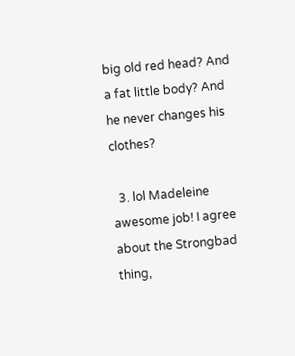big old red head? And a fat little body? And he never changes his clothes?

  3. lol Madeleine awesome job! I agree about the Strongbad thing,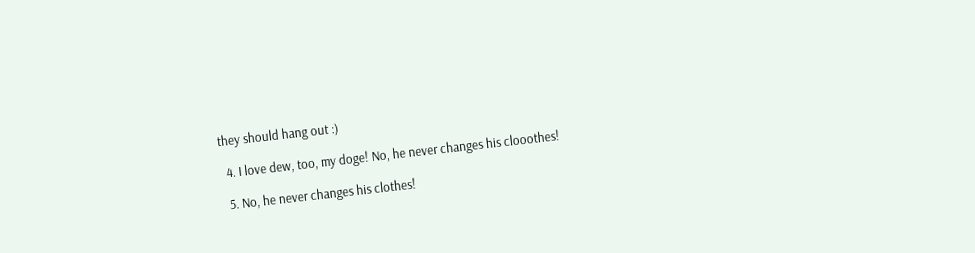they should hang out :)

  4. I love dew, too, my doge! No, he never changes his clooothes!

  5. No, he never changes his clothes!